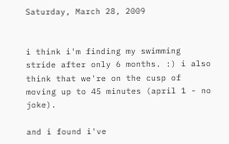Saturday, March 28, 2009


i think i'm finding my swimming stride after only 6 months. :) i also think that we're on the cusp of moving up to 45 minutes (april 1 - no joke).

and i found i've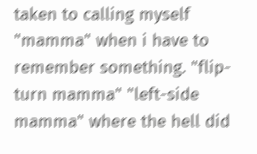taken to calling myself "mamma" when i have to remember something. "flip-turn mamma" "left-side mamma" where the hell did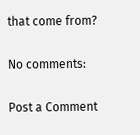that come from?

No comments:

Post a Comment